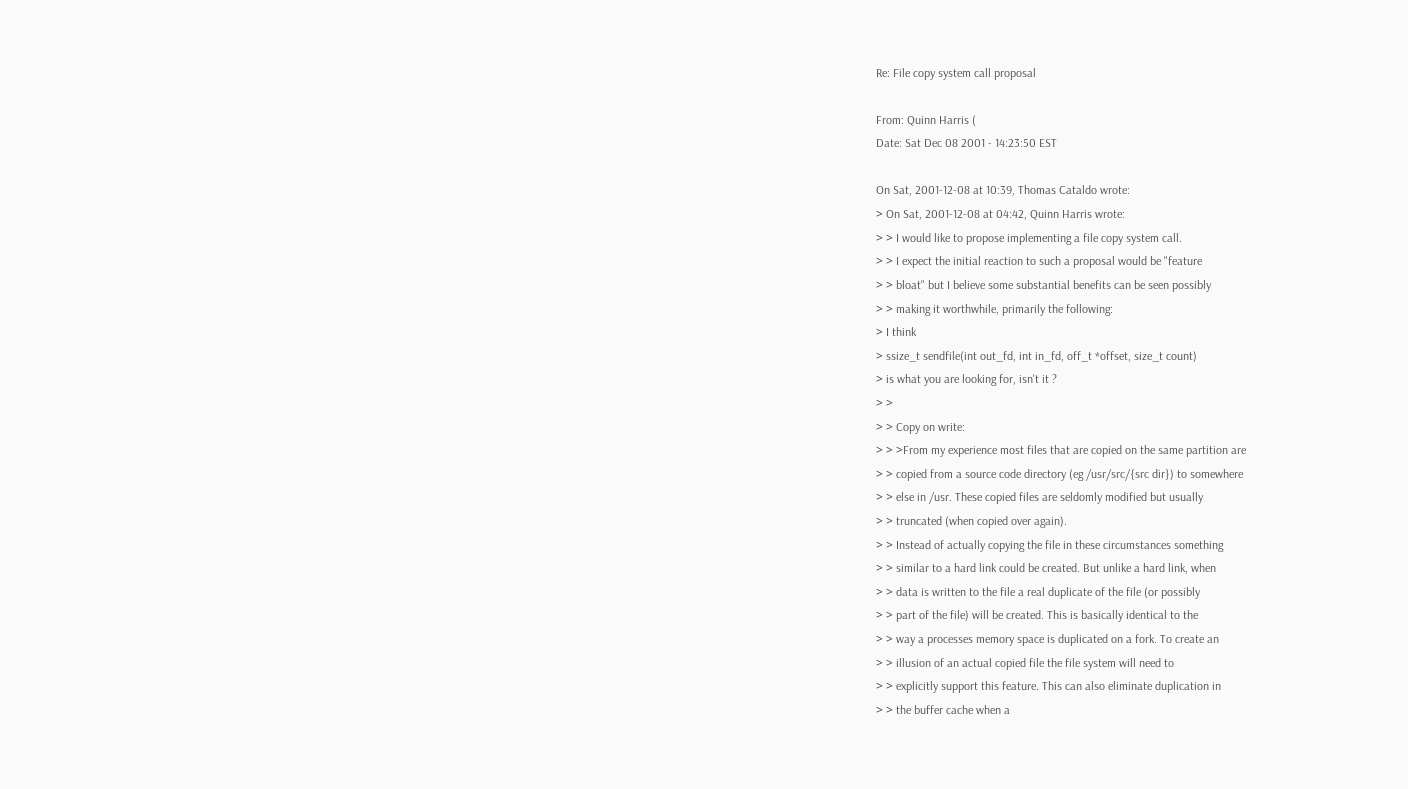Re: File copy system call proposal

From: Quinn Harris (
Date: Sat Dec 08 2001 - 14:23:50 EST

On Sat, 2001-12-08 at 10:39, Thomas Cataldo wrote:
> On Sat, 2001-12-08 at 04:42, Quinn Harris wrote:
> > I would like to propose implementing a file copy system call.
> > I expect the initial reaction to such a proposal would be "feature
> > bloat" but I believe some substantial benefits can be seen possibly
> > making it worthwhile, primarily the following:
> I think
> ssize_t sendfile(int out_fd, int in_fd, off_t *offset, size_t count)
> is what you are looking for, isn't it ?
> >
> > Copy on write:
> > >From my experience most files that are copied on the same partition are
> > copied from a source code directory (eg /usr/src/{src dir}) to somewhere
> > else in /usr. These copied files are seldomly modified but usually
> > truncated (when copied over again).
> > Instead of actually copying the file in these circumstances something
> > similar to a hard link could be created. But unlike a hard link, when
> > data is written to the file a real duplicate of the file (or possibly
> > part of the file) will be created. This is basically identical to the
> > way a processes memory space is duplicated on a fork. To create an
> > illusion of an actual copied file the file system will need to
> > explicitly support this feature. This can also eliminate duplication in
> > the buffer cache when a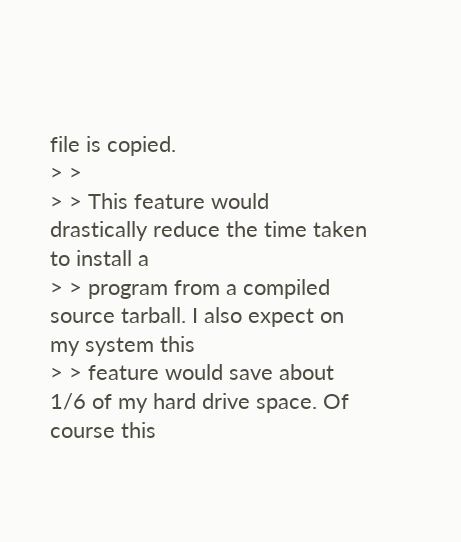file is copied.
> >
> > This feature would drastically reduce the time taken to install a
> > program from a compiled source tarball. I also expect on my system this
> > feature would save about 1/6 of my hard drive space. Of course this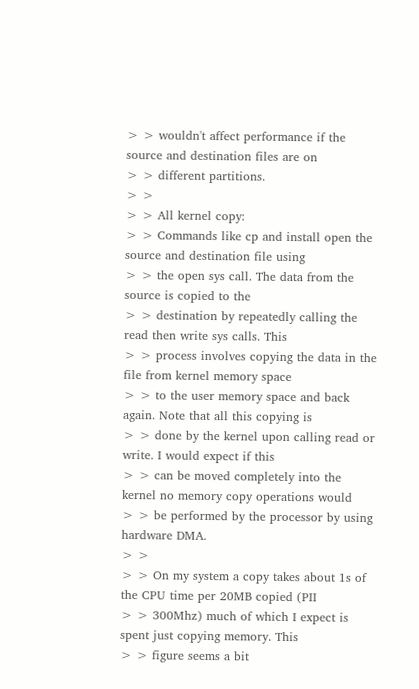> > wouldn't affect performance if the source and destination files are on
> > different partitions.
> >
> > All kernel copy:
> > Commands like cp and install open the source and destination file using
> > the open sys call. The data from the source is copied to the
> > destination by repeatedly calling the read then write sys calls. This
> > process involves copying the data in the file from kernel memory space
> > to the user memory space and back again. Note that all this copying is
> > done by the kernel upon calling read or write. I would expect if this
> > can be moved completely into the kernel no memory copy operations would
> > be performed by the processor by using hardware DMA.
> >
> > On my system a copy takes about 1s of the CPU time per 20MB copied (PII
> > 300Mhz) much of which I expect is spent just copying memory. This
> > figure seems a bit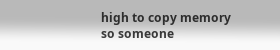high to copy memory so someone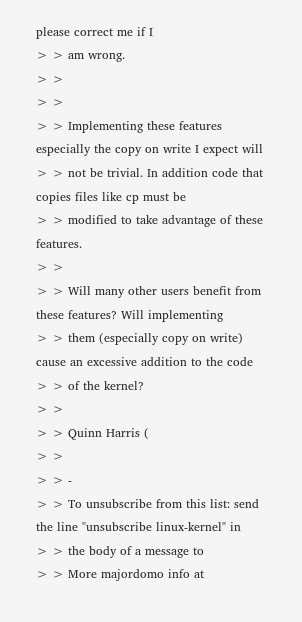please correct me if I
> > am wrong.
> >
> >
> > Implementing these features especially the copy on write I expect will
> > not be trivial. In addition code that copies files like cp must be
> > modified to take advantage of these features.
> >
> > Will many other users benefit from these features? Will implementing
> > them (especially copy on write) cause an excessive addition to the code
> > of the kernel?
> >
> > Quinn Harris (
> >
> > -
> > To unsubscribe from this list: send the line "unsubscribe linux-kernel" in
> > the body of a message to
> > More majordomo info at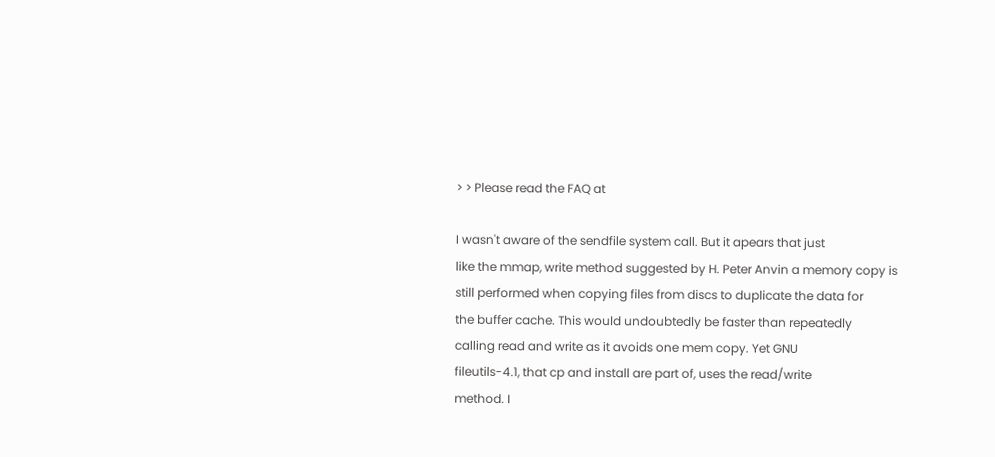> > Please read the FAQ at

I wasn't aware of the sendfile system call. But it apears that just
like the mmap, write method suggested by H. Peter Anvin a memory copy is
still performed when copying files from discs to duplicate the data for
the buffer cache. This would undoubtedly be faster than repeatedly
calling read and write as it avoids one mem copy. Yet GNU
fileutils-4.1, that cp and install are part of, uses the read/write
method. I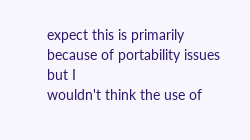expect this is primarily because of portability issues but I
wouldn't think the use of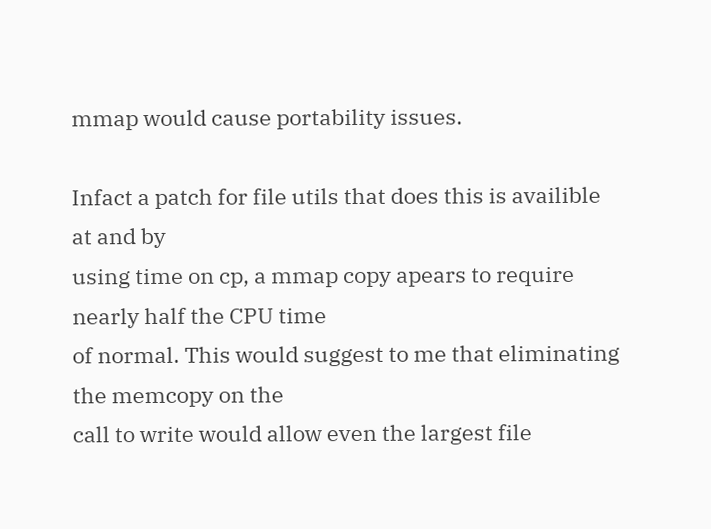mmap would cause portability issues.

Infact a patch for file utils that does this is availible at and by
using time on cp, a mmap copy apears to require nearly half the CPU time
of normal. This would suggest to me that eliminating the memcopy on the
call to write would allow even the largest file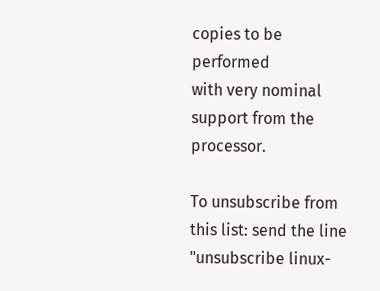copies to be performed
with very nominal support from the processor.

To unsubscribe from this list: send the line "unsubscribe linux-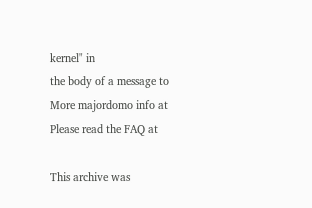kernel" in
the body of a message to
More majordomo info at
Please read the FAQ at

This archive was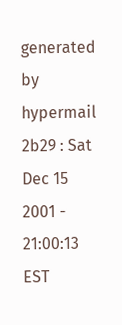generated by hypermail 2b29 : Sat Dec 15 2001 - 21:00:13 EST